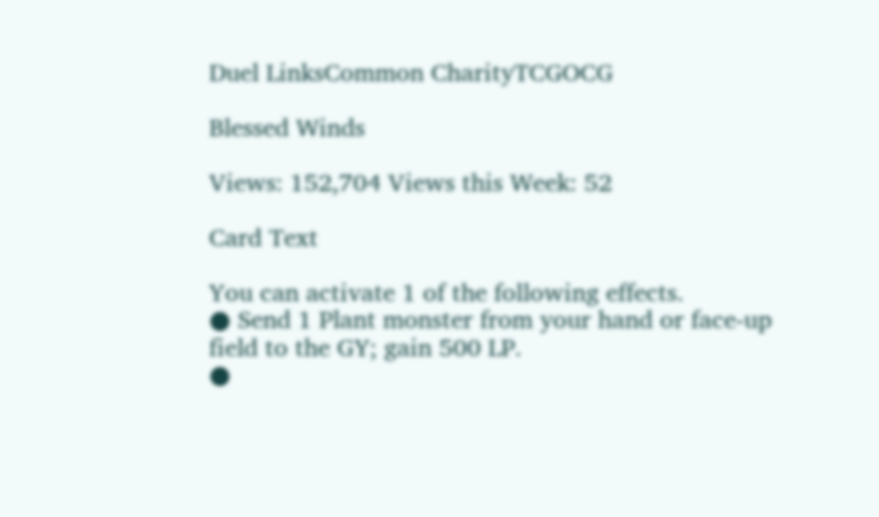Duel LinksCommon CharityTCGOCG

Blessed Winds

Views: 152,704 Views this Week: 52

Card Text

You can activate 1 of the following effects.
● Send 1 Plant monster from your hand or face-up field to the GY; gain 500 LP.
●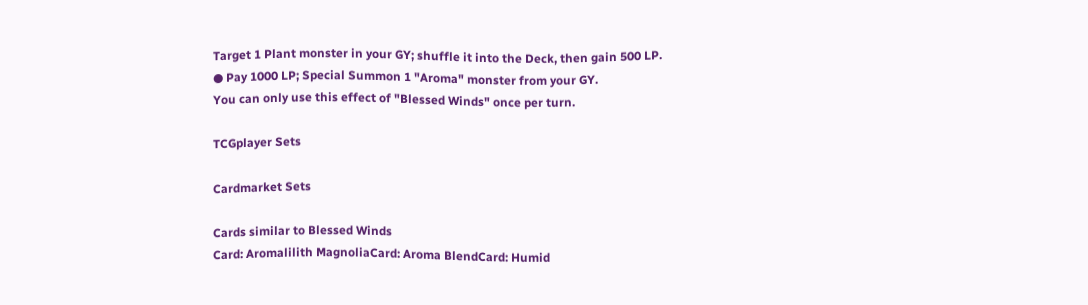Target 1 Plant monster in your GY; shuffle it into the Deck, then gain 500 LP.
● Pay 1000 LP; Special Summon 1 "Aroma" monster from your GY.
You can only use this effect of "Blessed Winds" once per turn.

TCGplayer Sets

Cardmarket Sets

Cards similar to Blessed Winds
Card: Aromalilith MagnoliaCard: Aroma BlendCard: Humid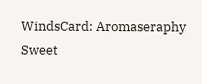WindsCard: Aromaseraphy Sweet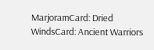MarjoramCard: Dried WindsCard: Ancient Warriors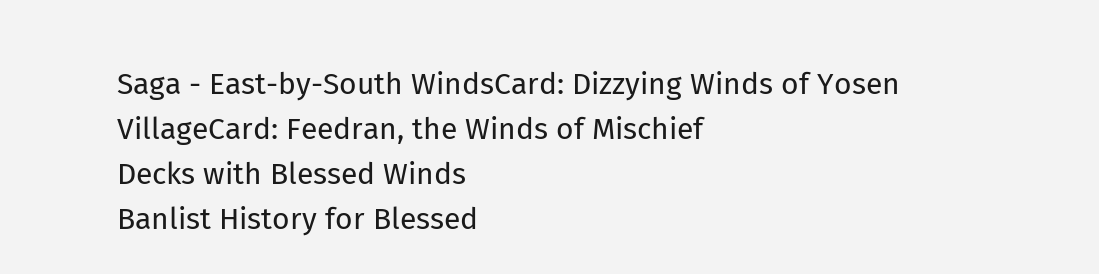Saga - East-by-South WindsCard: Dizzying Winds of Yosen VillageCard: Feedran, the Winds of Mischief
Decks with Blessed Winds
Banlist History for Blessed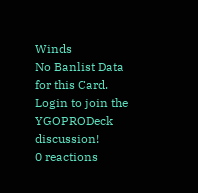Winds
No Banlist Data for this Card.
Login to join the YGOPRODeck discussion!
0 reactions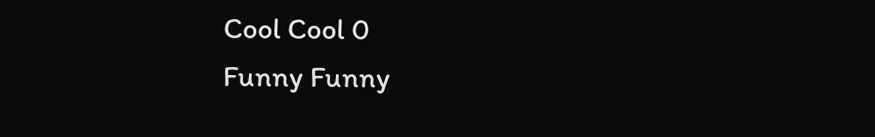Cool Cool 0
Funny Funny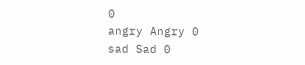0
angry Angry 0
sad Sad 0